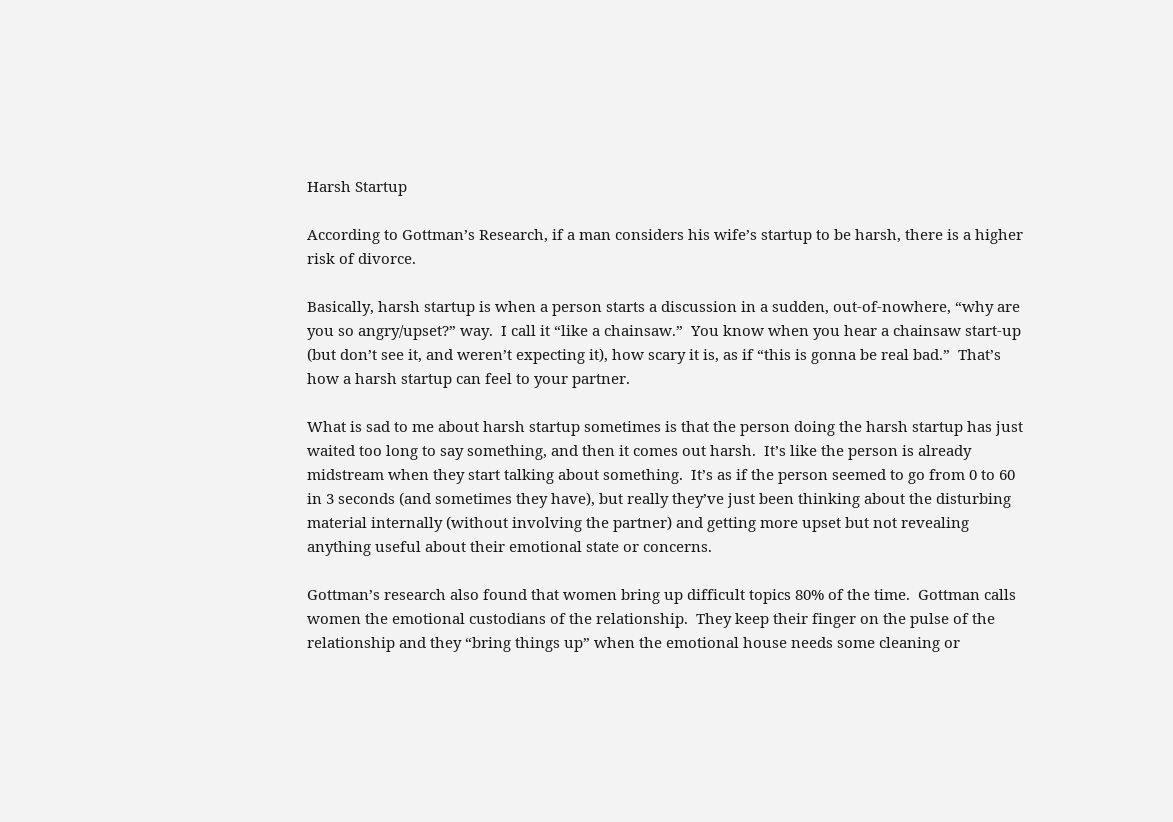Harsh Startup

According to Gottman’s Research, if a man considers his wife’s startup to be harsh, there is a higher risk of divorce.

Basically, harsh startup is when a person starts a discussion in a sudden, out-of-nowhere, “why are you so angry/upset?” way.  I call it “like a chainsaw.”  You know when you hear a chainsaw start-up (but don’t see it, and weren’t expecting it), how scary it is, as if “this is gonna be real bad.”  That’s how a harsh startup can feel to your partner.

What is sad to me about harsh startup sometimes is that the person doing the harsh startup has just waited too long to say something, and then it comes out harsh.  It’s like the person is already midstream when they start talking about something.  It’s as if the person seemed to go from 0 to 60 in 3 seconds (and sometimes they have), but really they’ve just been thinking about the disturbing material internally (without involving the partner) and getting more upset but not revealing anything useful about their emotional state or concerns.

Gottman’s research also found that women bring up difficult topics 80% of the time.  Gottman calls women the emotional custodians of the relationship.  They keep their finger on the pulse of the relationship and they “bring things up” when the emotional house needs some cleaning or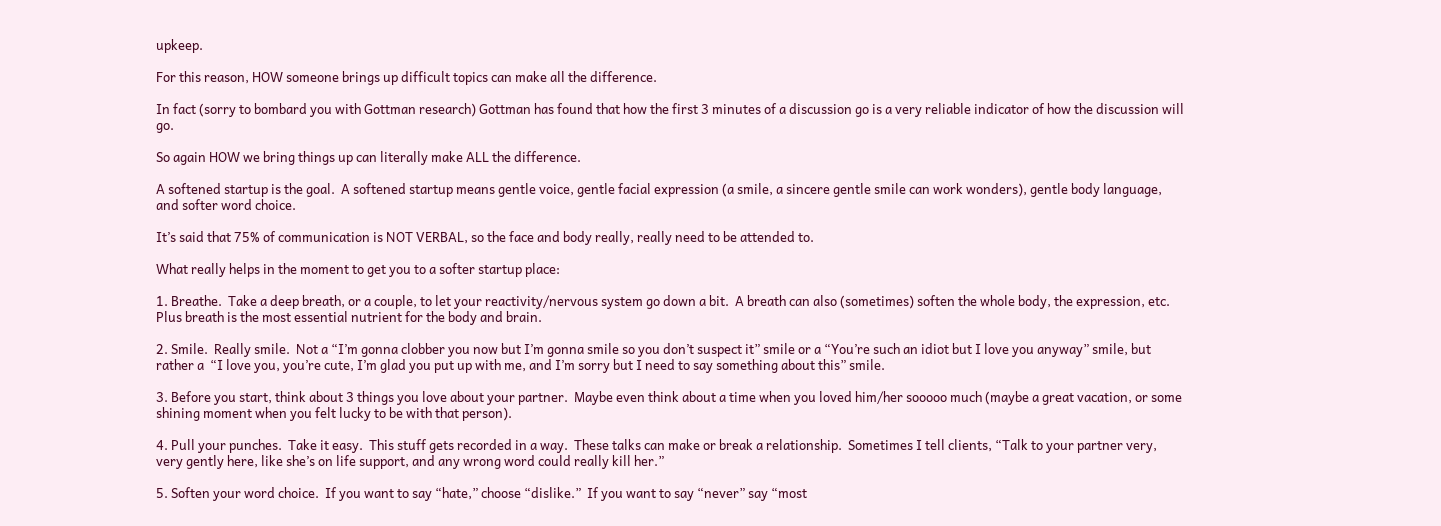upkeep.

For this reason, HOW someone brings up difficult topics can make all the difference.

In fact (sorry to bombard you with Gottman research) Gottman has found that how the first 3 minutes of a discussion go is a very reliable indicator of how the discussion will go.

So again HOW we bring things up can literally make ALL the difference.

A softened startup is the goal.  A softened startup means gentle voice, gentle facial expression (a smile, a sincere gentle smile can work wonders), gentle body language, and softer word choice.

It’s said that 75% of communication is NOT VERBAL, so the face and body really, really need to be attended to.

What really helps in the moment to get you to a softer startup place:

1. Breathe.  Take a deep breath, or a couple, to let your reactivity/nervous system go down a bit.  A breath can also (sometimes) soften the whole body, the expression, etc.  Plus breath is the most essential nutrient for the body and brain.

2. Smile.  Really smile.  Not a “I’m gonna clobber you now but I’m gonna smile so you don’t suspect it” smile or a “You’re such an idiot but I love you anyway” smile, but rather a  “I love you, you’re cute, I’m glad you put up with me, and I’m sorry but I need to say something about this” smile.

3. Before you start, think about 3 things you love about your partner.  Maybe even think about a time when you loved him/her sooooo much (maybe a great vacation, or some shining moment when you felt lucky to be with that person).

4. Pull your punches.  Take it easy.  This stuff gets recorded in a way.  These talks can make or break a relationship.  Sometimes I tell clients, “Talk to your partner very, very gently here, like she’s on life support, and any wrong word could really kill her.”

5. Soften your word choice.  If you want to say “hate,” choose “dislike.”  If you want to say “never” say “most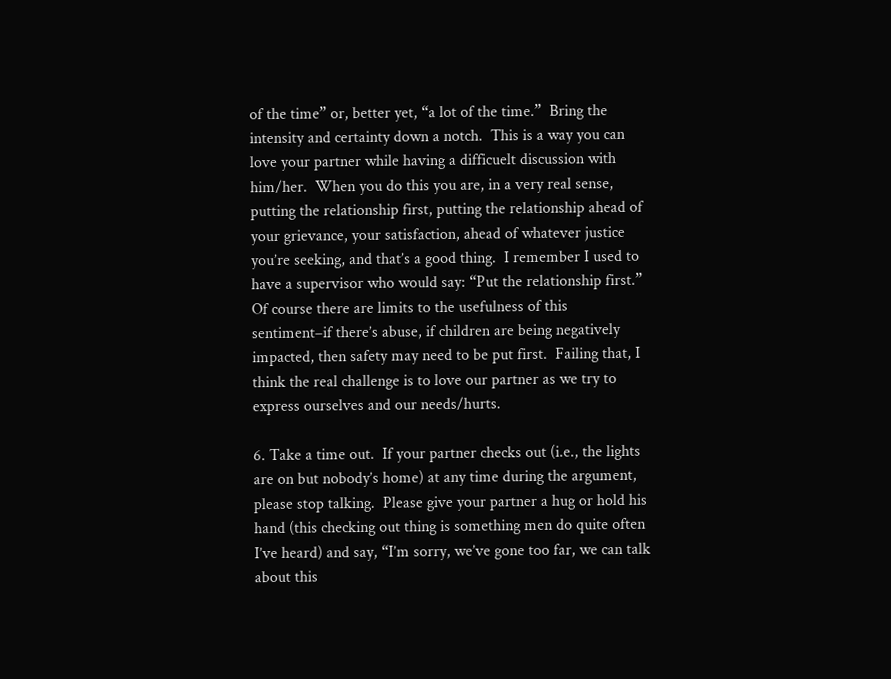of the time” or, better yet, “a lot of the time.”  Bring the intensity and certainty down a notch.  This is a way you can love your partner while having a difficuelt discussion with him/her.  When you do this you are, in a very real sense, putting the relationship first, putting the relationship ahead of your grievance, your satisfaction, ahead of whatever justice you’re seeking, and that’s a good thing.  I remember I used to have a supervisor who would say: “Put the relationship first.”  Of course there are limits to the usefulness of this sentiment–if there’s abuse, if children are being negatively impacted, then safety may need to be put first.  Failing that, I think the real challenge is to love our partner as we try to express ourselves and our needs/hurts.

6. Take a time out.  If your partner checks out (i.e., the lights are on but nobody’s home) at any time during the argument, please stop talking.  Please give your partner a hug or hold his hand (this checking out thing is something men do quite often I’ve heard) and say, “I’m sorry, we’ve gone too far, we can talk about this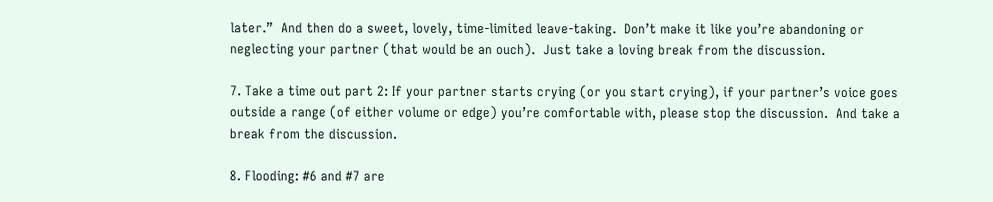later.”  And then do a sweet, lovely, time-limited leave-taking.  Don’t make it like you’re abandoning or neglecting your partner (that would be an ouch).  Just take a loving break from the discussion.

7. Take a time out part 2: If your partner starts crying (or you start crying), if your partner’s voice goes outside a range (of either volume or edge) you’re comfortable with, please stop the discussion.  And take a break from the discussion.

8. Flooding: #6 and #7 are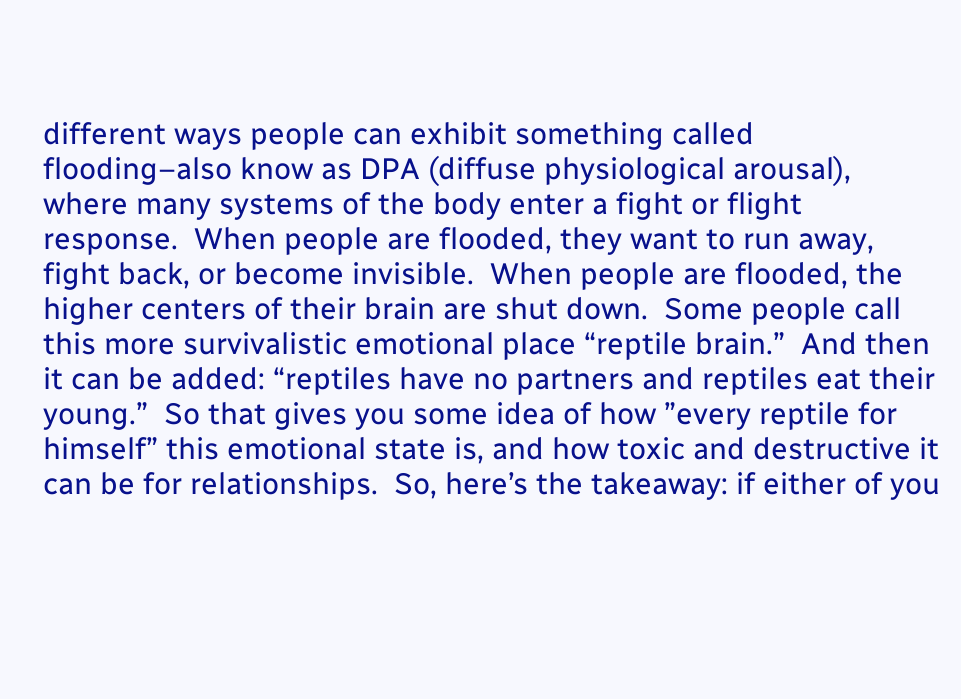different ways people can exhibit something called flooding–also know as DPA (diffuse physiological arousal), where many systems of the body enter a fight or flight response.  When people are flooded, they want to run away, fight back, or become invisible.  When people are flooded, the higher centers of their brain are shut down.  Some people call this more survivalistic emotional place “reptile brain.”  And then it can be added: “reptiles have no partners and reptiles eat their young.”  So that gives you some idea of how ”every reptile for himself” this emotional state is, and how toxic and destructive it can be for relationships.  So, here’s the takeaway: if either of you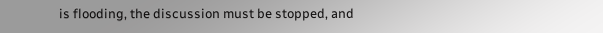is flooding, the discussion must be stopped, and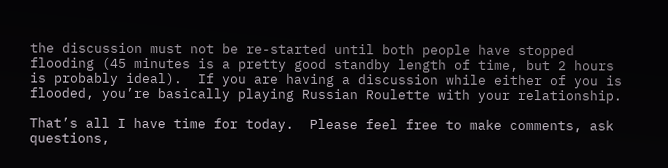the discussion must not be re-started until both people have stopped flooding (45 minutes is a pretty good standby length of time, but 2 hours is probably ideal).  If you are having a discussion while either of you is flooded, you’re basically playing Russian Roulette with your relationship.

That’s all I have time for today.  Please feel free to make comments, ask questions,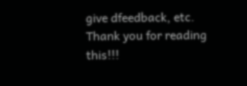give dfeedback, etc.  Thank you for reading this!!!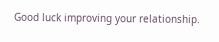Good luck improving your relationship.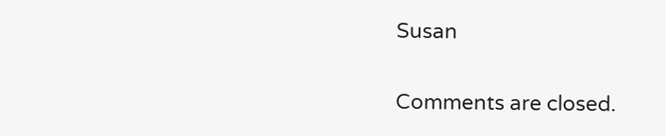Susan

Comments are closed.